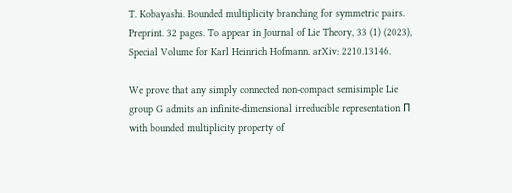T. Kobayashi. Bounded multiplicity branching for symmetric pairs. Preprint. 32 pages. To appear in Journal of Lie Theory, 33 (1) (2023), Special Volume for Karl Heinrich Hofmann. arXiv: 2210.13146.

We prove that any simply connected non-compact semisimple Lie group G admits an infinite-dimensional irreducible representation Π with bounded multiplicity property of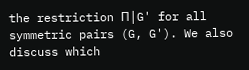the restriction Π|G' for all symmetric pairs (G, G'). We also discuss which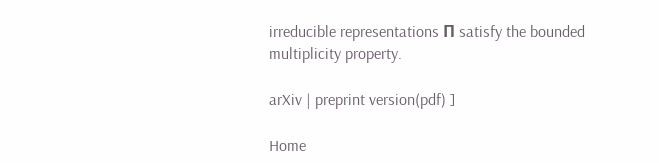irreducible representations Π satisfy the bounded multiplicity property.

arXiv | preprint version(pdf) ]

Home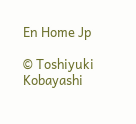En Home Jp

© Toshiyuki Kobayashi